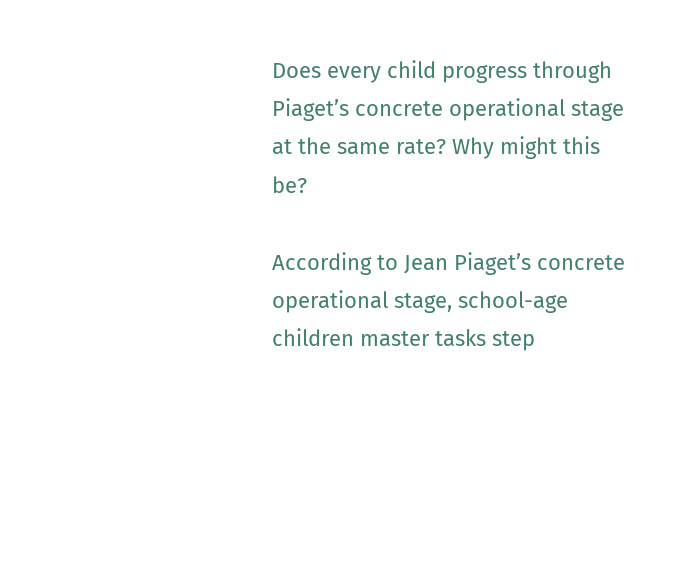Does every child progress through Piaget’s concrete operational stage at the same rate? Why might this be?

According to Jean Piaget’s concrete operational stage, school-age children master tasks step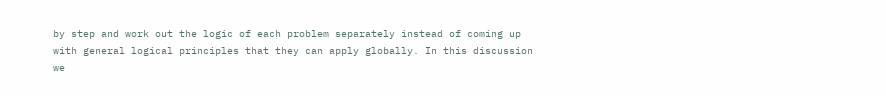by step and work out the logic of each problem separately instead of coming up with general logical principles that they can apply globally. In this discussion we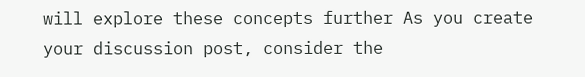will explore these concepts further As you create your discussion post, consider the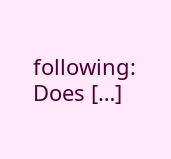following: Does […]